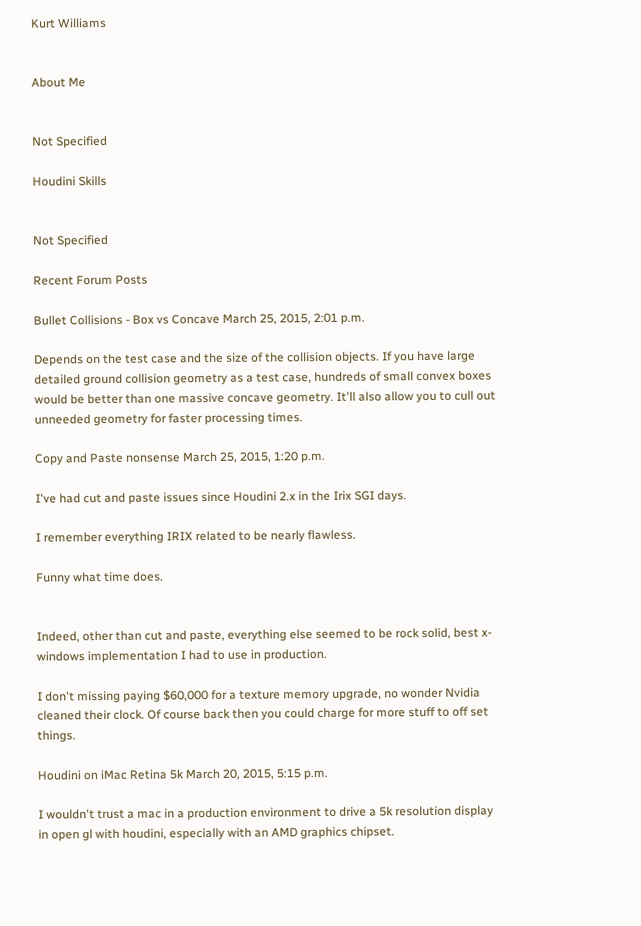Kurt Williams


About Me


Not Specified

Houdini Skills


Not Specified

Recent Forum Posts

Bullet Collisions - Box vs Concave March 25, 2015, 2:01 p.m.

Depends on the test case and the size of the collision objects. If you have large detailed ground collision geometry as a test case, hundreds of small convex boxes would be better than one massive concave geometry. It'll also allow you to cull out unneeded geometry for faster processing times.

Copy and Paste nonsense March 25, 2015, 1:20 p.m.

I've had cut and paste issues since Houdini 2.x in the Irix SGI days.

I remember everything IRIX related to be nearly flawless.

Funny what time does.


Indeed, other than cut and paste, everything else seemed to be rock solid, best x-windows implementation I had to use in production.

I don't missing paying $60,000 for a texture memory upgrade, no wonder Nvidia cleaned their clock. Of course back then you could charge for more stuff to off set things.

Houdini on iMac Retina 5k March 20, 2015, 5:15 p.m.

I wouldn't trust a mac in a production environment to drive a 5k resolution display in open gl with houdini, especially with an AMD graphics chipset.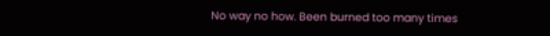No way no how. Been burned too many times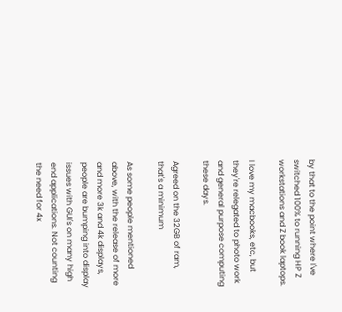by that to the point where I've switched 100% to running HP Z workstations and Z book laptops.

I love my macbooks, etc, but they're relegated to photo work and general purpose computing these days.

Agreed on the 32GB of ram, that's a minimum

As some people mentioned above, with the release of more and more 3k and 4k displays, people are bumping into display issues with GUI's on many high end applications. Not counting the need for 4x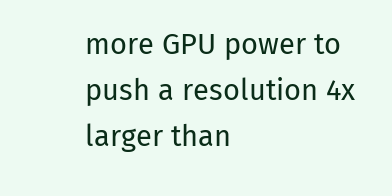more GPU power to push a resolution 4x larger than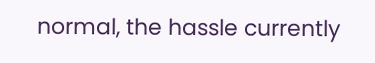normal, the hassle currently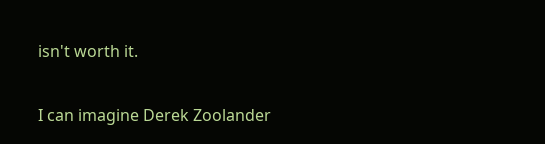isn't worth it.

I can imagine Derek Zoolander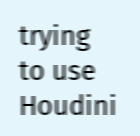trying to use Houdini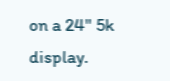on a 24" 5k display.